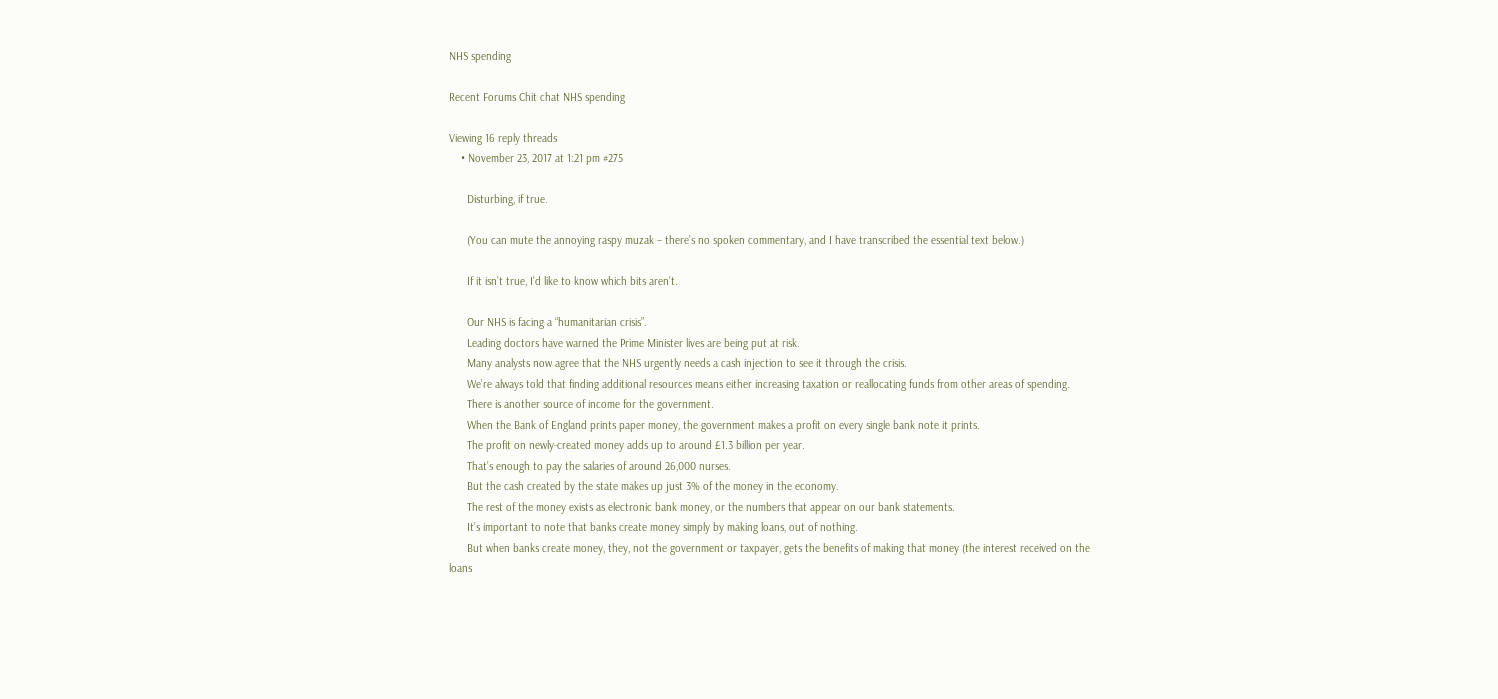NHS spending

Recent Forums Chit chat NHS spending

Viewing 16 reply threads
    • November 23, 2017 at 1:21 pm #275

      Disturbing, if true.

      (You can mute the annoying raspy muzak – there’s no spoken commentary, and I have transcribed the essential text below.)

      If it isn’t true, I’d like to know which bits aren’t.

      Our NHS is facing a “humanitarian crisis”.
      Leading doctors have warned the Prime Minister lives are being put at risk.
      Many analysts now agree that the NHS urgently needs a cash injection to see it through the crisis.
      We’re always told that finding additional resources means either increasing taxation or reallocating funds from other areas of spending.
      There is another source of income for the government.
      When the Bank of England prints paper money, the government makes a profit on every single bank note it prints.
      The profit on newly-created money adds up to around £1.3 billion per year.
      That’s enough to pay the salaries of around 26,000 nurses.
      But the cash created by the state makes up just 3% of the money in the economy.
      The rest of the money exists as electronic bank money, or the numbers that appear on our bank statements.
      It’s important to note that banks create money simply by making loans, out of nothing.
      But when banks create money, they, not the government or taxpayer, gets the benefits of making that money (the interest received on the loans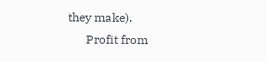they make).
      Profit from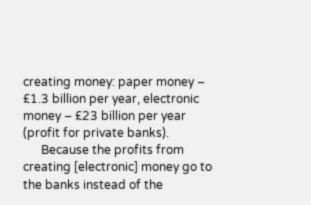creating money: paper money – £1.3 billion per year, electronic money – £23 billion per year (profit for private banks).
      Because the profits from creating [electronic] money go to the banks instead of the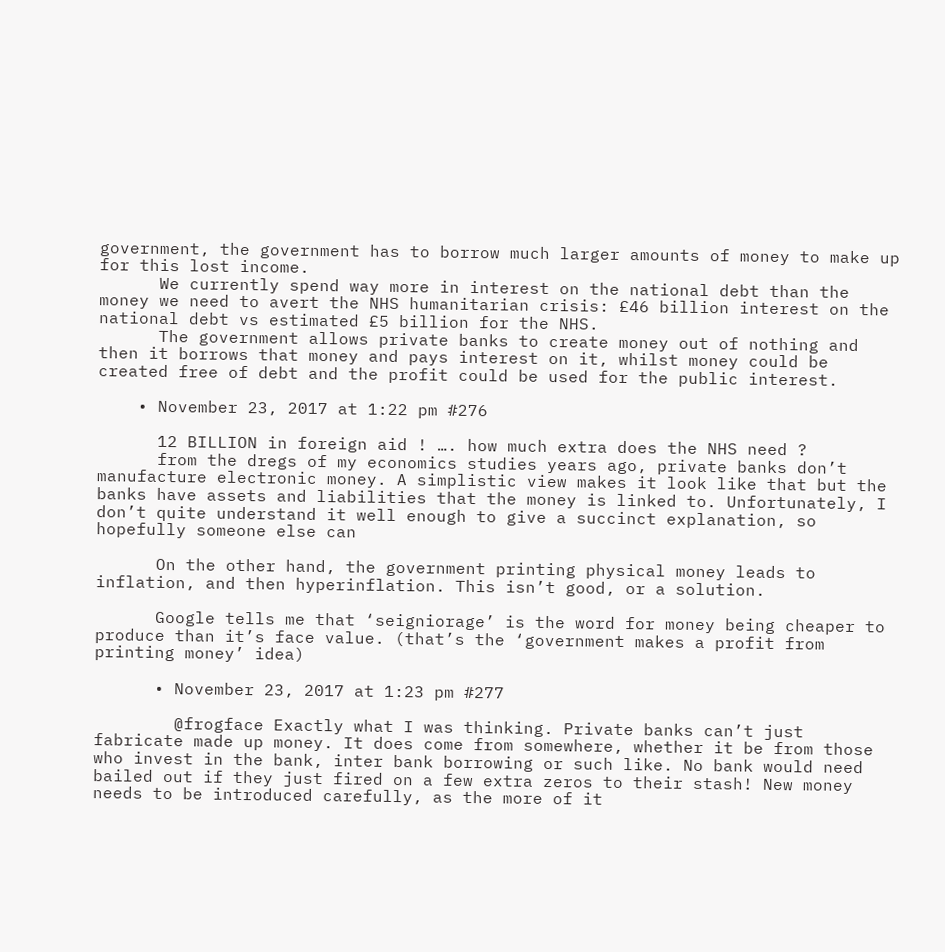government, the government has to borrow much larger amounts of money to make up for this lost income.
      We currently spend way more in interest on the national debt than the money we need to avert the NHS humanitarian crisis: £46 billion interest on the national debt vs estimated £5 billion for the NHS.
      The government allows private banks to create money out of nothing and then it borrows that money and pays interest on it, whilst money could be created free of debt and the profit could be used for the public interest.

    • November 23, 2017 at 1:22 pm #276

      12 BILLION in foreign aid ! …. how much extra does the NHS need ?
      from the dregs of my economics studies years ago, private banks don’t manufacture electronic money. A simplistic view makes it look like that but the banks have assets and liabilities that the money is linked to. Unfortunately, I don’t quite understand it well enough to give a succinct explanation, so hopefully someone else can

      On the other hand, the government printing physical money leads to inflation, and then hyperinflation. This isn’t good, or a solution.

      Google tells me that ‘seigniorage’ is the word for money being cheaper to produce than it’s face value. (that’s the ‘government makes a profit from printing money’ idea)

      • November 23, 2017 at 1:23 pm #277

        @frogface Exactly what I was thinking. Private banks can’t just fabricate made up money. It does come from somewhere, whether it be from those who invest in the bank, inter bank borrowing or such like. No bank would need bailed out if they just fired on a few extra zeros to their stash! New money needs to be introduced carefully, as the more of it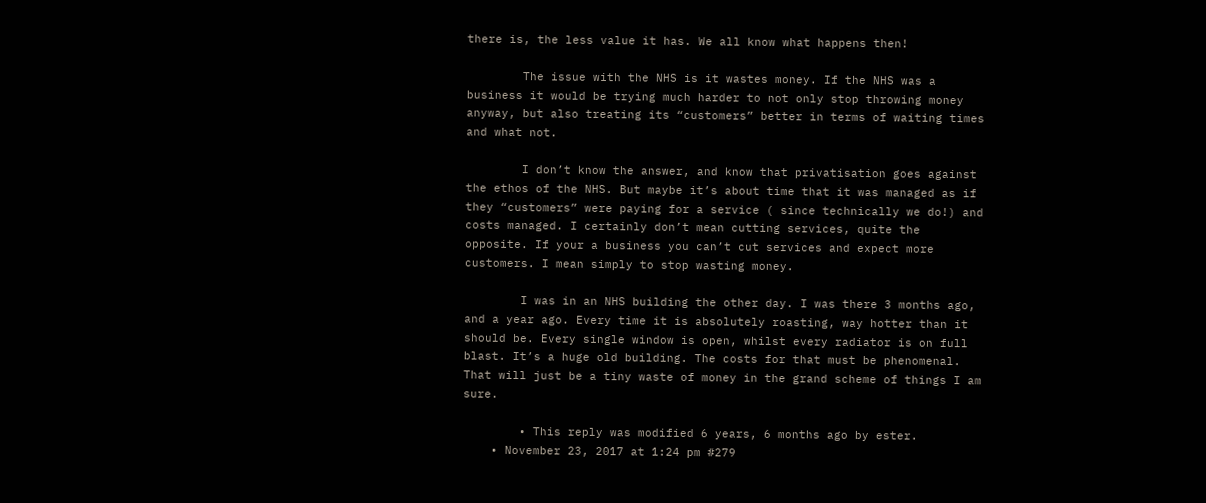there is, the less value it has. We all know what happens then!

        The issue with the NHS is it wastes money. If the NHS was a business it would be trying much harder to not only stop throwing money anyway, but also treating its “customers” better in terms of waiting times and what not.

        I don’t know the answer, and know that privatisation goes against the ethos of the NHS. But maybe it’s about time that it was managed as if they “customers” were paying for a service ( since technically we do!) and costs managed. I certainly don’t mean cutting services, quite the opposite. If your a business you can’t cut services and expect more customers. I mean simply to stop wasting money.

        I was in an NHS building the other day. I was there 3 months ago, and a year ago. Every time it is absolutely roasting, way hotter than it should be. Every single window is open, whilst every radiator is on full blast. It’s a huge old building. The costs for that must be phenomenal. That will just be a tiny waste of money in the grand scheme of things I am sure.

        • This reply was modified 6 years, 6 months ago by ester.
    • November 23, 2017 at 1:24 pm #279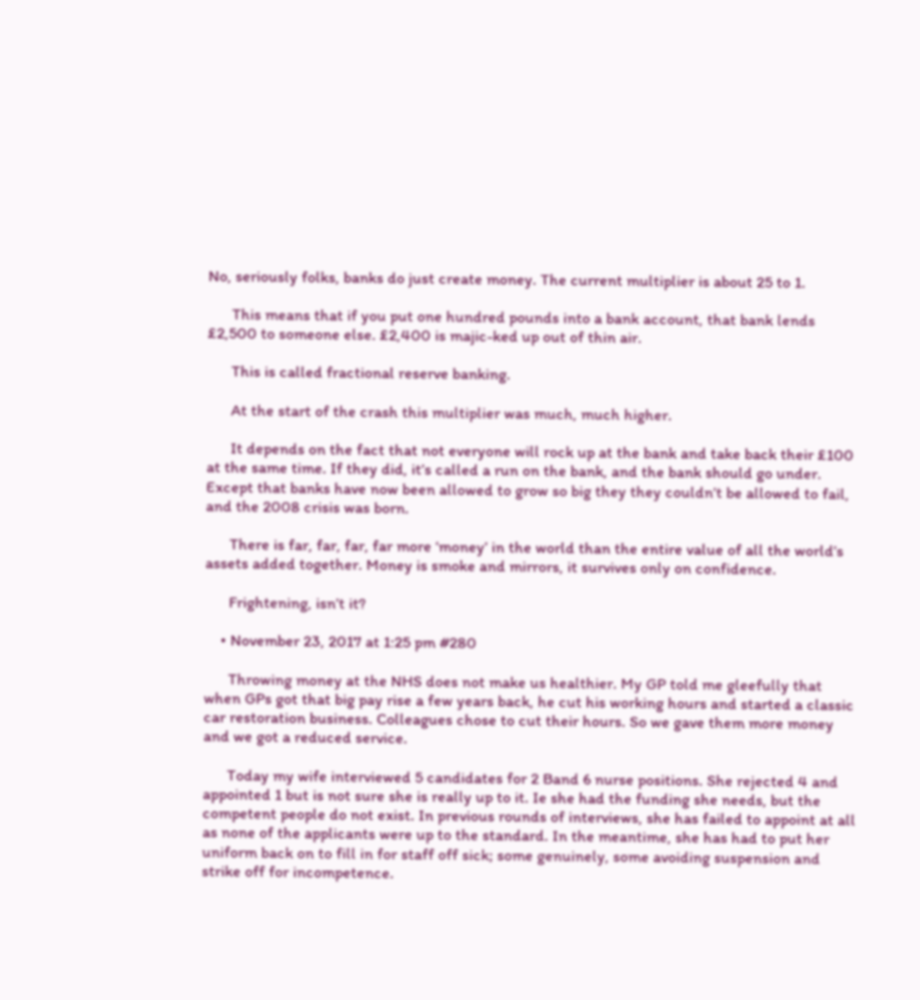No, seriously folks, banks do just create money. The current multiplier is about 25 to 1.

      This means that if you put one hundred pounds into a bank account, that bank lends £2,500 to someone else. £2,400 is majic-ked up out of thin air.

      This is called fractional reserve banking.

      At the start of the crash this multiplier was much, much higher.

      It depends on the fact that not everyone will rock up at the bank and take back their £100 at the same time. If they did, it’s called a run on the bank, and the bank should go under. Except that banks have now been allowed to grow so big they they couldn’t be allowed to fail, and the 2008 crisis was born.

      There is far, far, far, far more ‘money’ in the world than the entire value of all the world’s assets added together. Money is smoke and mirrors, it survives only on confidence.

      Frightening, isn’t it?

    • November 23, 2017 at 1:25 pm #280

      Throwing money at the NHS does not make us healthier. My GP told me gleefully that when GPs got that big pay rise a few years back, he cut his working hours and started a classic car restoration business. Colleagues chose to cut their hours. So we gave them more money and we got a reduced service.

      Today my wife interviewed 5 candidates for 2 Band 6 nurse positions. She rejected 4 and appointed 1 but is not sure she is really up to it. Ie she had the funding she needs, but the competent people do not exist. In previous rounds of interviews, she has failed to appoint at all as none of the applicants were up to the standard. In the meantime, she has had to put her uniform back on to fill in for staff off sick; some genuinely, some avoiding suspension and strike off for incompetence.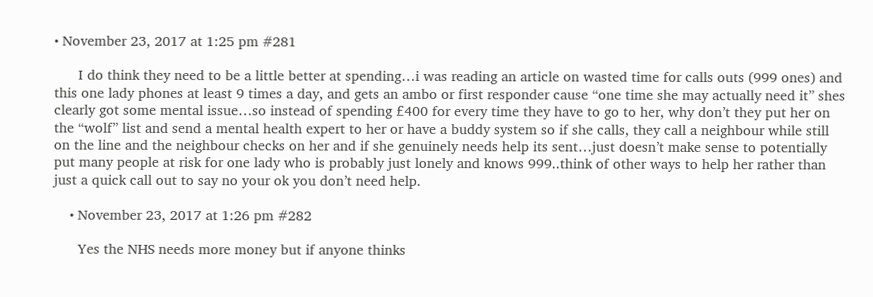• November 23, 2017 at 1:25 pm #281

      I do think they need to be a little better at spending…i was reading an article on wasted time for calls outs (999 ones) and this one lady phones at least 9 times a day, and gets an ambo or first responder cause “one time she may actually need it” shes clearly got some mental issue…so instead of spending £400 for every time they have to go to her, why don’t they put her on the “wolf” list and send a mental health expert to her or have a buddy system so if she calls, they call a neighbour while still on the line and the neighbour checks on her and if she genuinely needs help its sent…just doesn’t make sense to potentially put many people at risk for one lady who is probably just lonely and knows 999..think of other ways to help her rather than just a quick call out to say no your ok you don’t need help.

    • November 23, 2017 at 1:26 pm #282

      Yes the NHS needs more money but if anyone thinks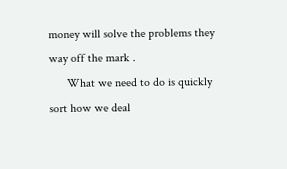money will solve the problems they way off the mark .
      What we need to do is quickly sort how we deal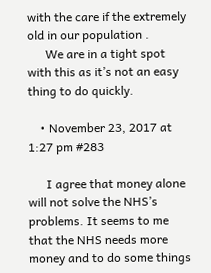with the care if the extremely old in our population .
      We are in a tight spot with this as it’s not an easy thing to do quickly.

    • November 23, 2017 at 1:27 pm #283

      I agree that money alone will not solve the NHS’s problems. It seems to me that the NHS needs more money and to do some things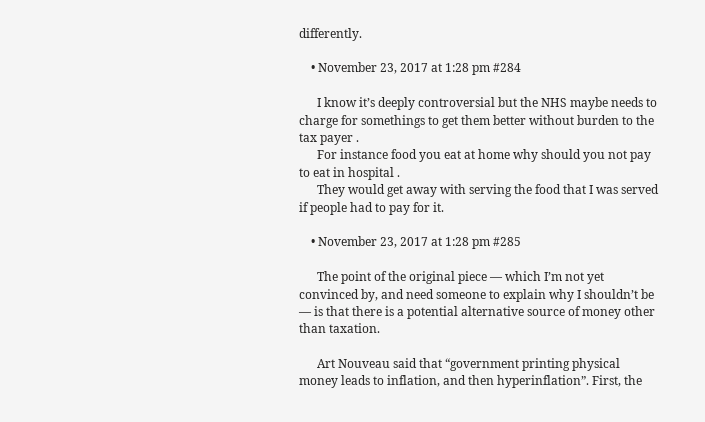differently.

    • November 23, 2017 at 1:28 pm #284

      I know it’s deeply controversial but the NHS maybe needs to charge for somethings to get them better without burden to the tax payer .
      For instance food you eat at home why should you not pay to eat in hospital .
      They would get away with serving the food that I was served if people had to pay for it.

    • November 23, 2017 at 1:28 pm #285

      The point of the original piece — which I’m not yet convinced by, and need someone to explain why I shouldn’t be — is that there is a potential alternative source of money other than taxation.

      Art Nouveau said that “government printing physical money leads to inflation, and then hyperinflation”. First, the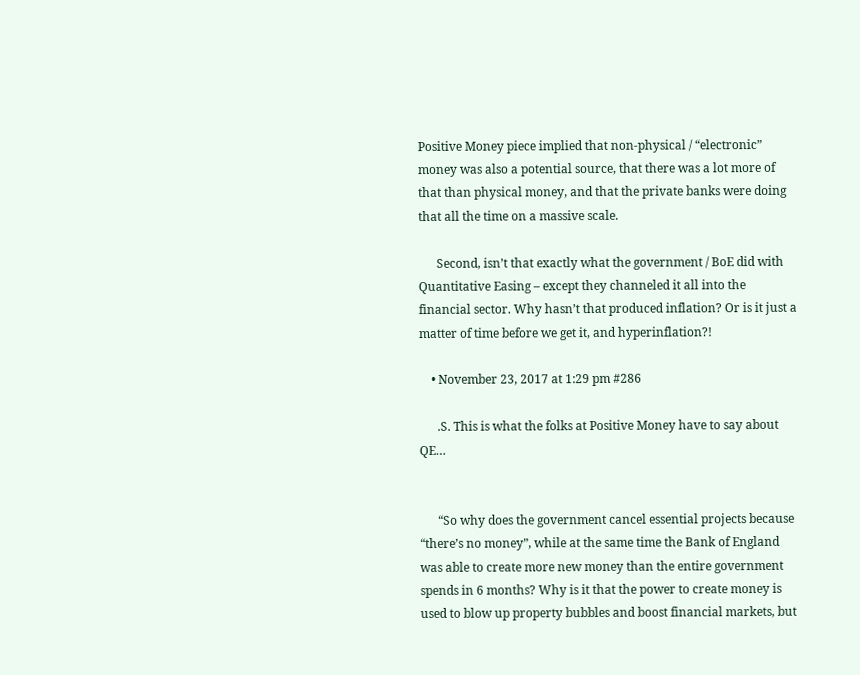Positive Money piece implied that non-physical / “electronic” money was also a potential source, that there was a lot more of that than physical money, and that the private banks were doing that all the time on a massive scale.

      Second, isn’t that exactly what the government / BoE did with Quantitative Easing – except they channeled it all into the financial sector. Why hasn’t that produced inflation? Or is it just a matter of time before we get it, and hyperinflation?!

    • November 23, 2017 at 1:29 pm #286

      .S. This is what the folks at Positive Money have to say about QE…


      “So why does the government cancel essential projects because “there’s no money”, while at the same time the Bank of England was able to create more new money than the entire government spends in 6 months? Why is it that the power to create money is used to blow up property bubbles and boost financial markets, but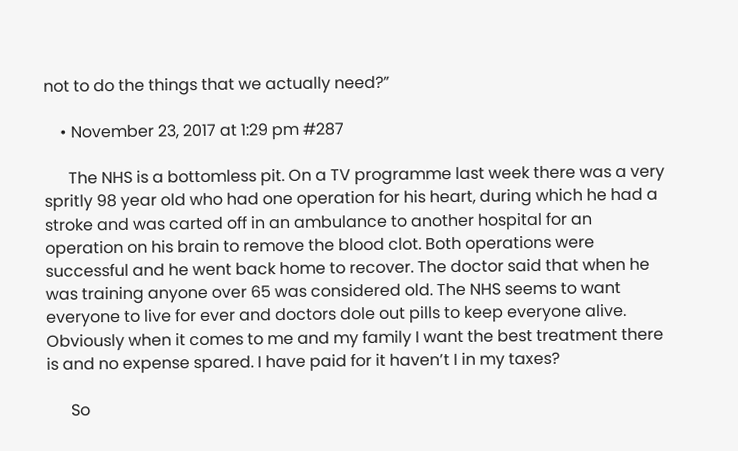not to do the things that we actually need?”

    • November 23, 2017 at 1:29 pm #287

      The NHS is a bottomless pit. On a TV programme last week there was a very spritly 98 year old who had one operation for his heart, during which he had a stroke and was carted off in an ambulance to another hospital for an operation on his brain to remove the blood clot. Both operations were successful and he went back home to recover. The doctor said that when he was training anyone over 65 was considered old. The NHS seems to want everyone to live for ever and doctors dole out pills to keep everyone alive. Obviously when it comes to me and my family I want the best treatment there is and no expense spared. I have paid for it haven’t I in my taxes?

      So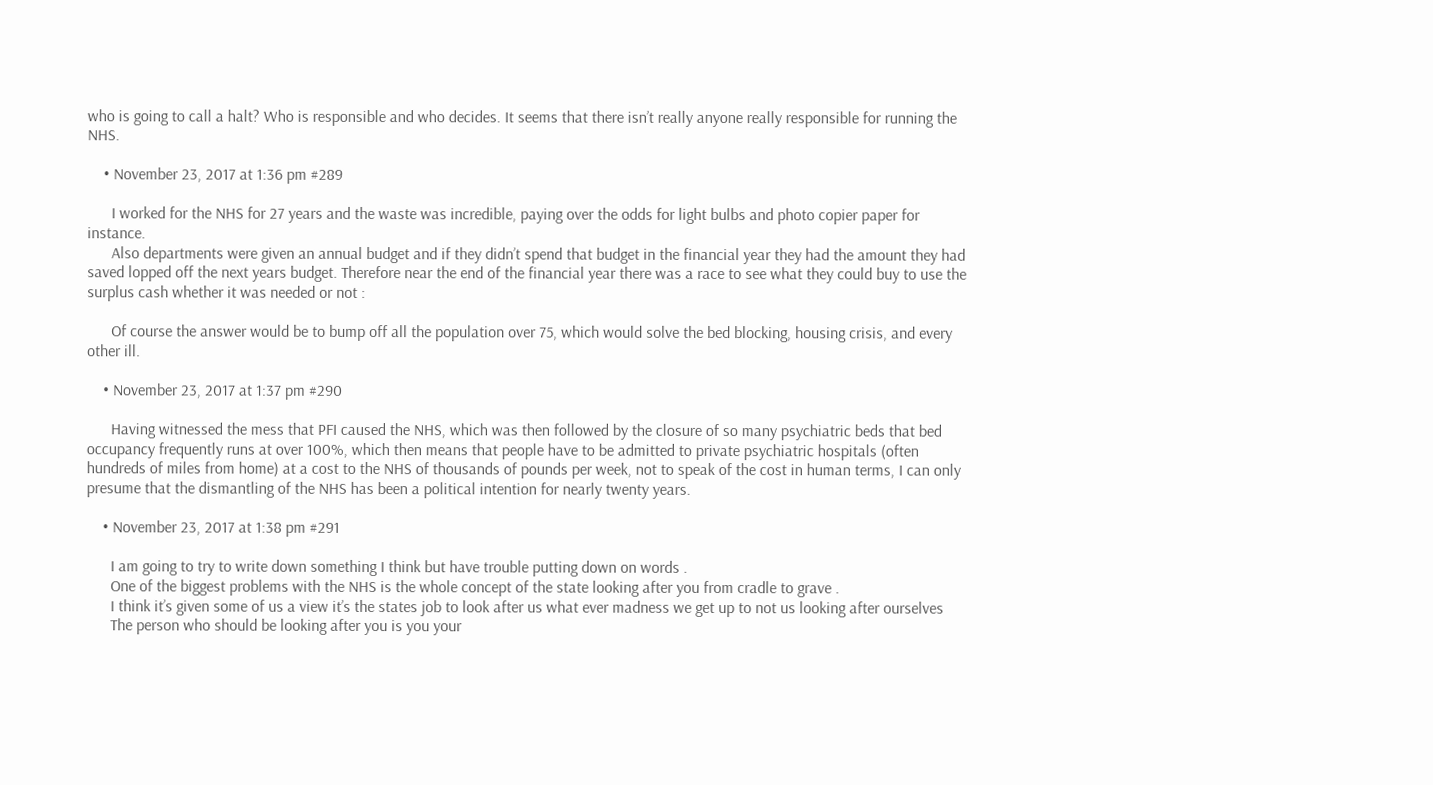who is going to call a halt? Who is responsible and who decides. It seems that there isn’t really anyone really responsible for running the NHS.

    • November 23, 2017 at 1:36 pm #289

      I worked for the NHS for 27 years and the waste was incredible, paying over the odds for light bulbs and photo copier paper for instance.
      Also departments were given an annual budget and if they didn’t spend that budget in the financial year they had the amount they had saved lopped off the next years budget. Therefore near the end of the financial year there was a race to see what they could buy to use the surplus cash whether it was needed or not :

      Of course the answer would be to bump off all the population over 75, which would solve the bed blocking, housing crisis, and every other ill.

    • November 23, 2017 at 1:37 pm #290

      Having witnessed the mess that PFI caused the NHS, which was then followed by the closure of so many psychiatric beds that bed occupancy frequently runs at over 100%, which then means that people have to be admitted to private psychiatric hospitals (often hundreds of miles from home) at a cost to the NHS of thousands of pounds per week, not to speak of the cost in human terms, I can only presume that the dismantling of the NHS has been a political intention for nearly twenty years.

    • November 23, 2017 at 1:38 pm #291

      I am going to try to write down something I think but have trouble putting down on words .
      One of the biggest problems with the NHS is the whole concept of the state looking after you from cradle to grave .
      I think it’s given some of us a view it’s the states job to look after us what ever madness we get up to not us looking after ourselves
      The person who should be looking after you is you your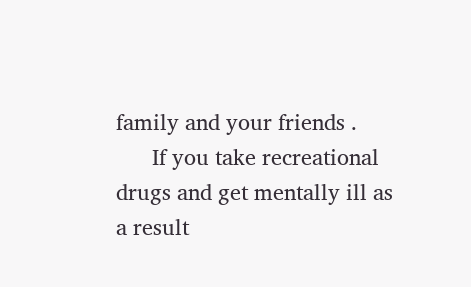family and your friends .
      If you take recreational drugs and get mentally ill as a result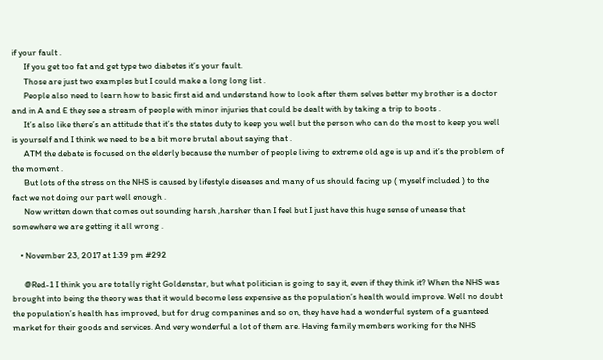if your fault .
      If you get too fat and get type two diabetes it’s your fault.
      Those are just two examples but I could make a long long list .
      People also need to learn how to basic first aid and understand how to look after them selves better my brother is a doctor and in A and E they see a stream of people with minor injuries that could be dealt with by taking a trip to boots .
      It’s also like there’s an attitude that it’s the states duty to keep you well but the person who can do the most to keep you well is yourself and I think we need to be a bit more brutal about saying that .
      ATM the debate is focused on the elderly because the number of people living to extreme old age is up and it’s the problem of the moment .
      But lots of the stress on the NHS is caused by lifestyle diseases and many of us should facing up ( myself included ) to the fact we not doing our part well enough .
      Now written down that comes out sounding harsh ,harsher than I feel but I just have this huge sense of unease that somewhere we are getting it all wrong .

    • November 23, 2017 at 1:39 pm #292

      @Red-1 I think you are totally right Goldenstar, but what politician is going to say it, even if they think it? When the NHS was brought into being the theory was that it would become less expensive as the population’s health would improve. Well no doubt the population’s health has improved, but for drug companines and so on, they have had a wonderful system of a guanteed market for their goods and services. And very wonderful a lot of them are. Having family members working for the NHS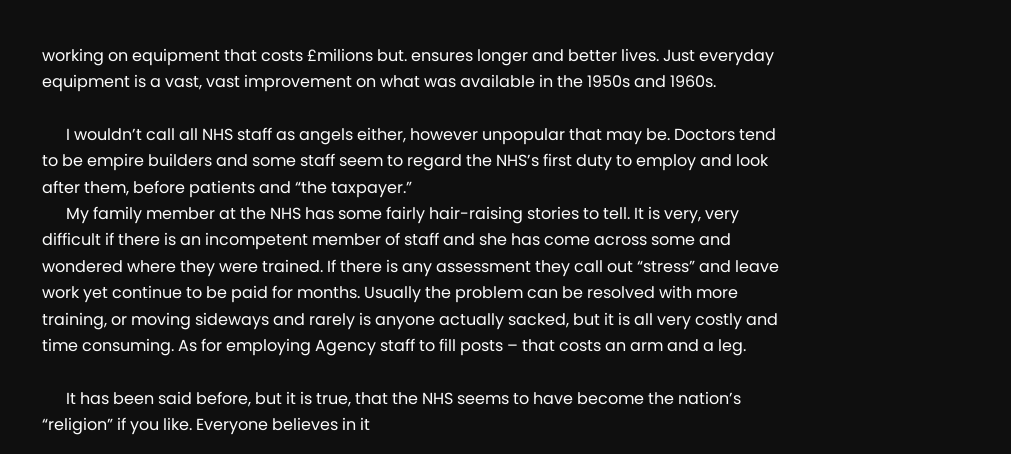working on equipment that costs £milions but. ensures longer and better lives. Just everyday equipment is a vast, vast improvement on what was available in the 1950s and 1960s.

      I wouldn’t call all NHS staff as angels either, however unpopular that may be. Doctors tend to be empire builders and some staff seem to regard the NHS’s first duty to employ and look after them, before patients and “the taxpayer.”
      My family member at the NHS has some fairly hair-raising stories to tell. It is very, very difficult if there is an incompetent member of staff and she has come across some and wondered where they were trained. If there is any assessment they call out “stress” and leave work yet continue to be paid for months. Usually the problem can be resolved with more training, or moving sideways and rarely is anyone actually sacked, but it is all very costly and time consuming. As for employing Agency staff to fill posts – that costs an arm and a leg.

      It has been said before, but it is true, that the NHS seems to have become the nation’s “religion” if you like. Everyone believes in it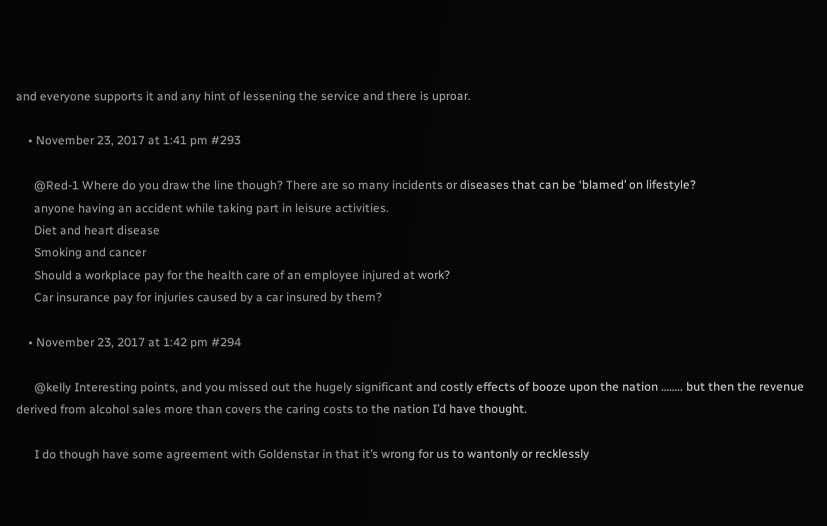and everyone supports it and any hint of lessening the service and there is uproar.

    • November 23, 2017 at 1:41 pm #293

      @Red-1 Where do you draw the line though? There are so many incidents or diseases that can be ‘blamed’ on lifestyle?
      anyone having an accident while taking part in leisure activities.
      Diet and heart disease
      Smoking and cancer
      Should a workplace pay for the health care of an employee injured at work?
      Car insurance pay for injuries caused by a car insured by them?

    • November 23, 2017 at 1:42 pm #294

      @kelly Interesting points, and you missed out the hugely significant and costly effects of booze upon the nation …….. but then the revenue derived from alcohol sales more than covers the caring costs to the nation I’d have thought.

      I do though have some agreement with Goldenstar in that it’s wrong for us to wantonly or recklessly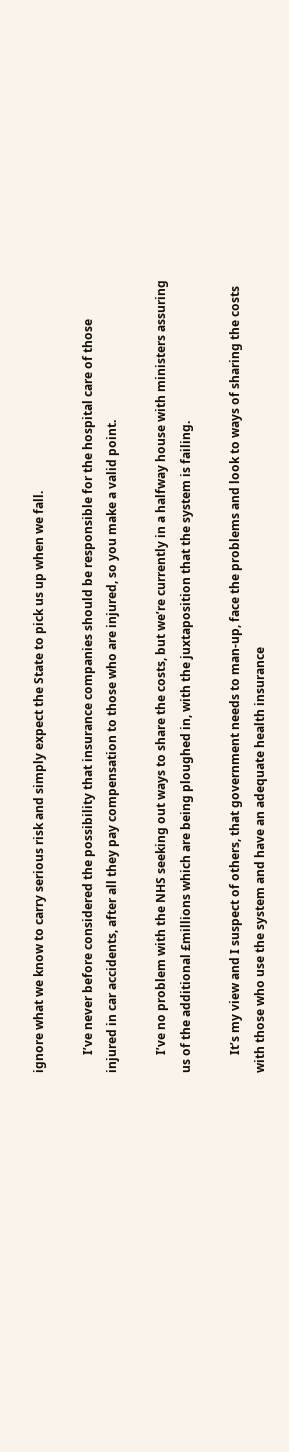ignore what we know to carry serious risk and simply expect the State to pick us up when we fall.

      I’ve never before considered the possibility that insurance companies should be responsible for the hospital care of those injured in car accidents, after all they pay compensation to those who are injured, so you make a valid point.

      I’ve no problem with the NHS seeking out ways to share the costs, but we’re currently in a halfway house with ministers assuring us of the additional £millions which are being ploughed in, with the juxtaposition that the system is failing.

      It’s my view and I suspect of others, that government needs to man-up, face the problems and look to ways of sharing the costs with those who use the system and have an adequate health insurance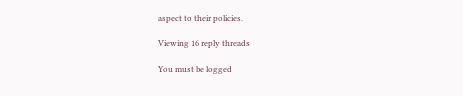aspect to their policies.

Viewing 16 reply threads

You must be logged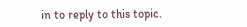in to reply to this topic.